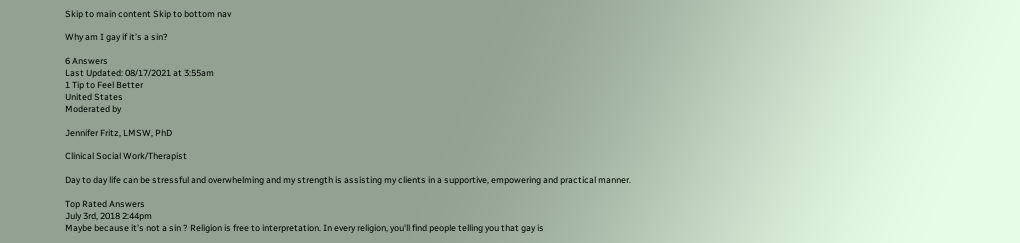Skip to main content Skip to bottom nav

Why am I gay if it’s a sin?

6 Answers
Last Updated: 08/17/2021 at 3:55am
1 Tip to Feel Better
United States
Moderated by

Jennifer Fritz, LMSW, PhD

Clinical Social Work/Therapist

Day to day life can be stressful and overwhelming and my strength is assisting my clients in a supportive, empowering and practical manner.

Top Rated Answers
July 3rd, 2018 2:44pm
Maybe because it's not a sin ? Religion is free to interpretation. In every religion, you'll find people telling you that gay is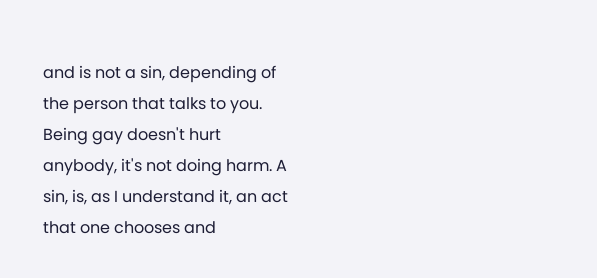and is not a sin, depending of the person that talks to you. Being gay doesn't hurt anybody, it's not doing harm. A sin, is, as I understand it, an act that one chooses and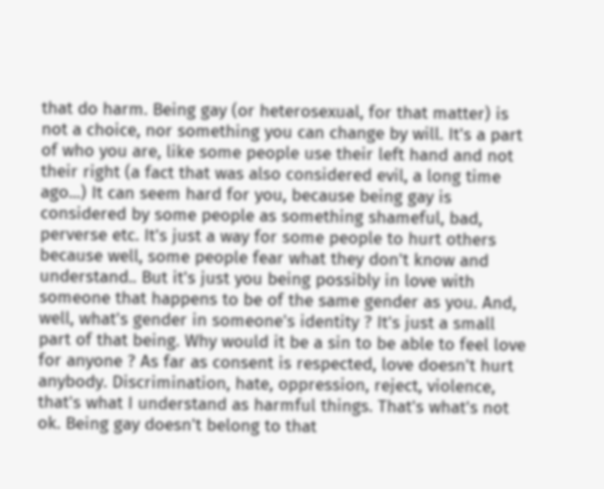that do harm. Being gay (or heterosexual, for that matter) is not a choice, nor something you can change by will. It's a part of who you are, like some people use their left hand and not their right (a fact that was also considered evil, a long time ago...) It can seem hard for you, because being gay is considered by some people as something shameful, bad, perverse etc. It's just a way for some people to hurt others because well, some people fear what they don't know and understand.. But it's just you being possibly in love with someone that happens to be of the same gender as you. And, well, what's gender in someone's identity ? It's just a small part of that being. Why would it be a sin to be able to feel love for anyone ? As far as consent is respected, love doesn't hurt anybody. Discrimination, hate, oppression, reject, violence, that's what I understand as harmful things. That's what's not ok. Being gay doesn't belong to that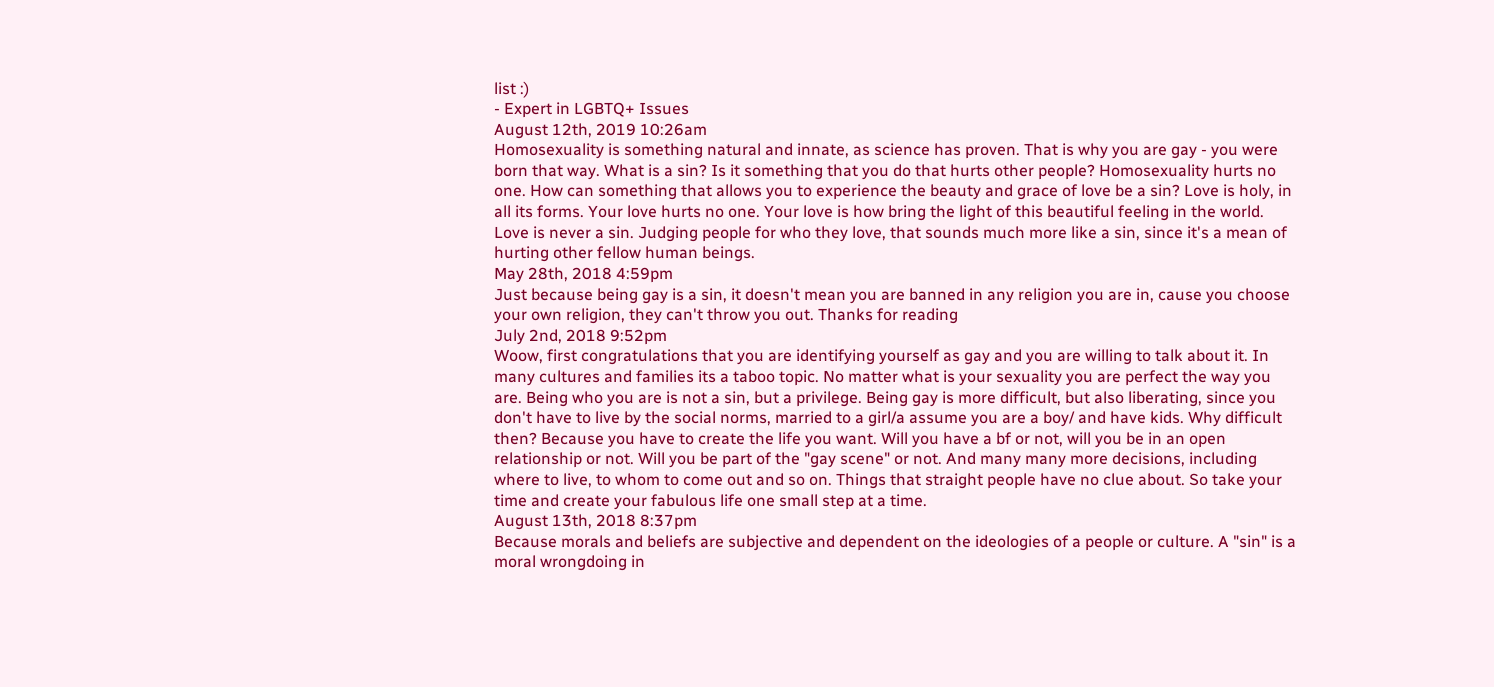list :)
- Expert in LGBTQ+ Issues
August 12th, 2019 10:26am
Homosexuality is something natural and innate, as science has proven. That is why you are gay - you were born that way. What is a sin? Is it something that you do that hurts other people? Homosexuality hurts no one. How can something that allows you to experience the beauty and grace of love be a sin? Love is holy, in all its forms. Your love hurts no one. Your love is how bring the light of this beautiful feeling in the world. Love is never a sin. Judging people for who they love, that sounds much more like a sin, since it's a mean of hurting other fellow human beings.
May 28th, 2018 4:59pm
Just because being gay is a sin, it doesn't mean you are banned in any religion you are in, cause you choose your own religion, they can't throw you out. Thanks for reading
July 2nd, 2018 9:52pm
Woow, first congratulations that you are identifying yourself as gay and you are willing to talk about it. In many cultures and families its a taboo topic. No matter what is your sexuality you are perfect the way you are. Being who you are is not a sin, but a privilege. Being gay is more difficult, but also liberating, since you don't have to live by the social norms, married to a girl/a assume you are a boy/ and have kids. Why difficult then? Because you have to create the life you want. Will you have a bf or not, will you be in an open relationship or not. Will you be part of the "gay scene" or not. And many many more decisions, including where to live, to whom to come out and so on. Things that straight people have no clue about. So take your time and create your fabulous life one small step at a time.
August 13th, 2018 8:37pm
Because morals and beliefs are subjective and dependent on the ideologies of a people or culture. A "sin" is a moral wrongdoing in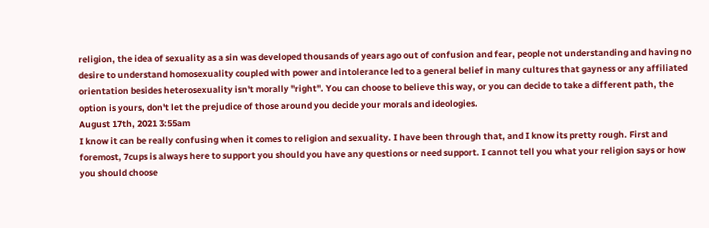religion, the idea of sexuality as a sin was developed thousands of years ago out of confusion and fear, people not understanding and having no desire to understand homosexuality coupled with power and intolerance led to a general belief in many cultures that gayness or any affiliated orientation besides heterosexuality isn't morally "right". You can choose to believe this way, or you can decide to take a different path, the option is yours, don't let the prejudice of those around you decide your morals and ideologies.
August 17th, 2021 3:55am
I know it can be really confusing when it comes to religion and sexuality. I have been through that, and I know its pretty rough. First and foremost, 7cups is always here to support you should you have any questions or need support. I cannot tell you what your religion says or how you should choose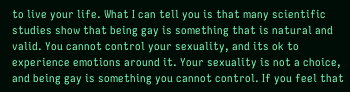to live your life. What I can tell you is that many scientific studies show that being gay is something that is natural and valid. You cannot control your sexuality, and its ok to experience emotions around it. Your sexuality is not a choice, and being gay is something you cannot control. If you feel that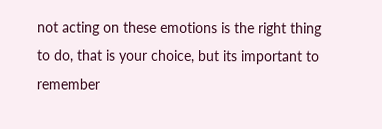not acting on these emotions is the right thing to do, that is your choice, but its important to remember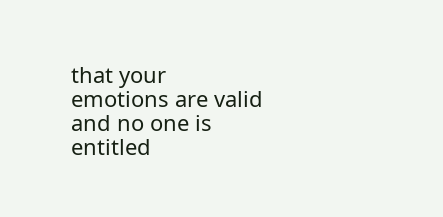that your emotions are valid and no one is entitled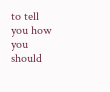to tell you how you should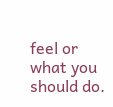feel or what you should do.